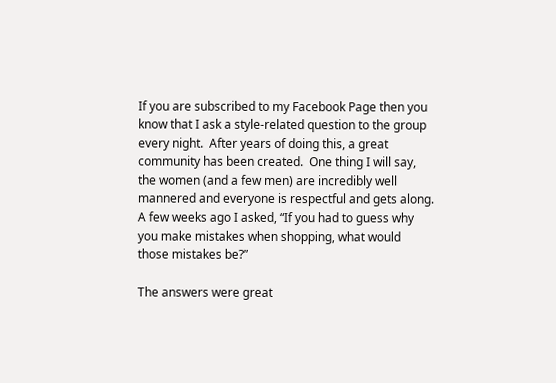If you are subscribed to my Facebook Page then you know that I ask a style-related question to the group every night.  After years of doing this, a great community has been created.  One thing I will say, the women (and a few men) are incredibly well mannered and everyone is respectful and gets along.  A few weeks ago I asked, “If you had to guess why you make mistakes when shopping, what would those mistakes be?”

The answers were great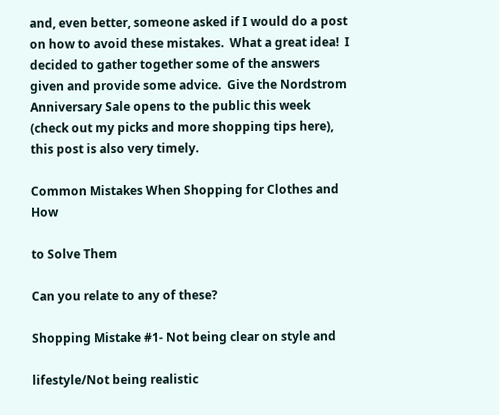and, even better, someone asked if I would do a post on how to avoid these mistakes.  What a great idea!  I decided to gather together some of the answers given and provide some advice.  Give the Nordstrom Anniversary Sale opens to the public this week (check out my picks and more shopping tips here), this post is also very timely.

Common Mistakes When Shopping for Clothes and How

to Solve Them

Can you relate to any of these?

Shopping Mistake #1- Not being clear on style and

lifestyle/Not being realistic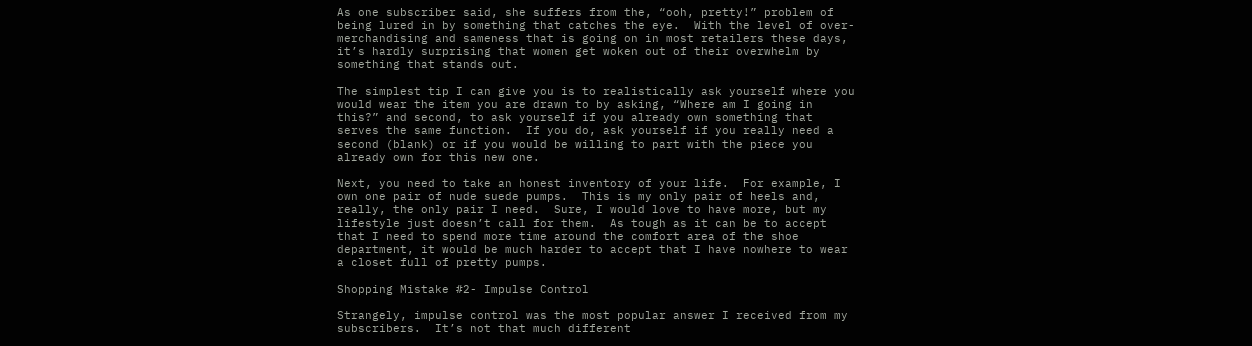As one subscriber said, she suffers from the, “ooh, pretty!” problem of being lured in by something that catches the eye.  With the level of over-merchandising and sameness that is going on in most retailers these days, it’s hardly surprising that women get woken out of their overwhelm by something that stands out.

The simplest tip I can give you is to realistically ask yourself where you would wear the item you are drawn to by asking, “Where am I going in this?” and second, to ask yourself if you already own something that serves the same function.  If you do, ask yourself if you really need a second (blank) or if you would be willing to part with the piece you already own for this new one.

Next, you need to take an honest inventory of your life.  For example, I own one pair of nude suede pumps.  This is my only pair of heels and, really, the only pair I need.  Sure, I would love to have more, but my lifestyle just doesn’t call for them.  As tough as it can be to accept that I need to spend more time around the comfort area of the shoe department, it would be much harder to accept that I have nowhere to wear a closet full of pretty pumps.

Shopping Mistake #2- Impulse Control

Strangely, impulse control was the most popular answer I received from my subscribers.  It’s not that much different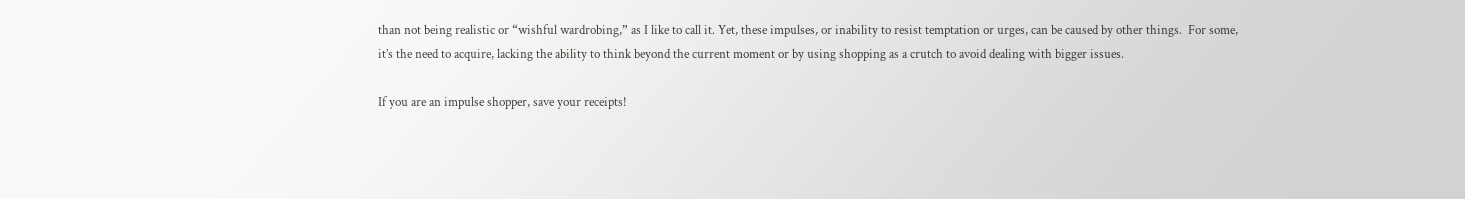than not being realistic or “wishful wardrobing,” as I like to call it. Yet, these impulses, or inability to resist temptation or urges, can be caused by other things.  For some, it’s the need to acquire, lacking the ability to think beyond the current moment or by using shopping as a crutch to avoid dealing with bigger issues.

If you are an impulse shopper, save your receipts!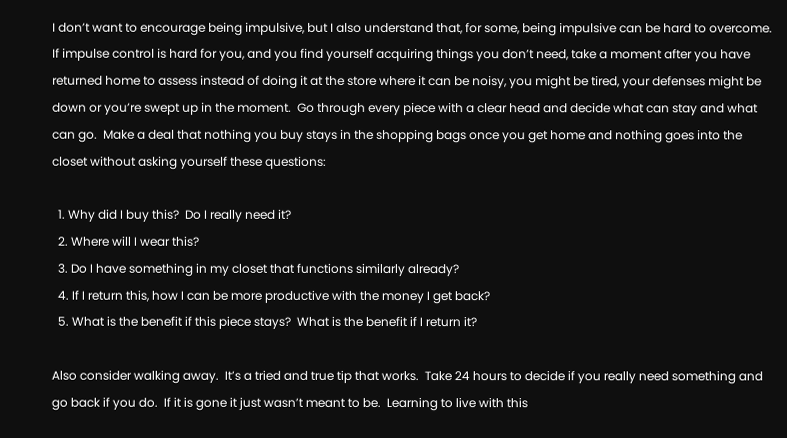I don’t want to encourage being impulsive, but I also understand that, for some, being impulsive can be hard to overcome.  If impulse control is hard for you, and you find yourself acquiring things you don’t need, take a moment after you have returned home to assess instead of doing it at the store where it can be noisy, you might be tired, your defenses might be down or you’re swept up in the moment.  Go through every piece with a clear head and decide what can stay and what can go.  Make a deal that nothing you buy stays in the shopping bags once you get home and nothing goes into the closet without asking yourself these questions:

  1. Why did I buy this?  Do I really need it?
  2. Where will I wear this?
  3. Do I have something in my closet that functions similarly already?
  4. If I return this, how I can be more productive with the money I get back?
  5. What is the benefit if this piece stays?  What is the benefit if I return it?

Also consider walking away.  It’s a tried and true tip that works.  Take 24 hours to decide if you really need something and go back if you do.  If it is gone it just wasn’t meant to be.  Learning to live with this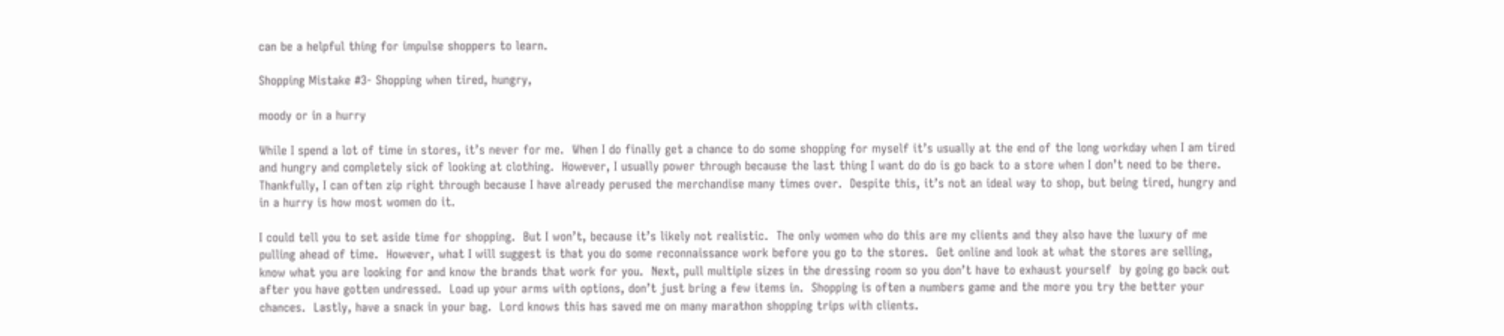can be a helpful thing for impulse shoppers to learn.

Shopping Mistake #3- Shopping when tired, hungry,

moody or in a hurry

While I spend a lot of time in stores, it’s never for me.  When I do finally get a chance to do some shopping for myself it’s usually at the end of the long workday when I am tired and hungry and completely sick of looking at clothing.  However, I usually power through because the last thing I want do do is go back to a store when I don’t need to be there.  Thankfully, I can often zip right through because I have already perused the merchandise many times over.  Despite this, it’s not an ideal way to shop, but being tired, hungry and in a hurry is how most women do it.

I could tell you to set aside time for shopping.  But I won’t, because it’s likely not realistic.  The only women who do this are my clients and they also have the luxury of me pulling ahead of time.  However, what I will suggest is that you do some reconnaissance work before you go to the stores.  Get online and look at what the stores are selling, know what you are looking for and know the brands that work for you.  Next, pull multiple sizes in the dressing room so you don’t have to exhaust yourself  by going go back out after you have gotten undressed.  Load up your arms with options, don’t just bring a few items in.  Shopping is often a numbers game and the more you try the better your chances.  Lastly, have a snack in your bag.  Lord knows this has saved me on many marathon shopping trips with clients.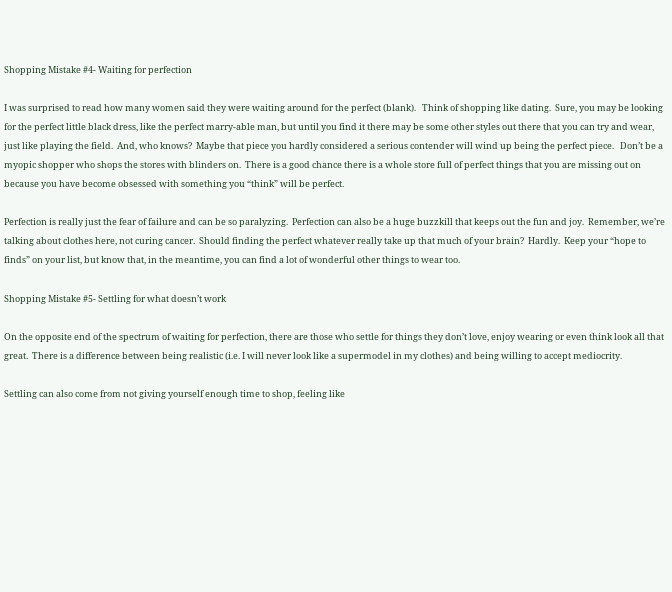Shopping Mistake #4- Waiting for perfection

I was surprised to read how many women said they were waiting around for the perfect (blank).   Think of shopping like dating.  Sure, you may be looking for the perfect little black dress, like the perfect marry-able man, but until you find it there may be some other styles out there that you can try and wear, just like playing the field.  And, who knows?  Maybe that piece you hardly considered a serious contender will wind up being the perfect piece.   Don’t be a myopic shopper who shops the stores with blinders on.  There is a good chance there is a whole store full of perfect things that you are missing out on because you have become obsessed with something you “think” will be perfect.

Perfection is really just the fear of failure and can be so paralyzing.  Perfection can also be a huge buzzkill that keeps out the fun and joy.  Remember, we’re talking about clothes here, not curing cancer.  Should finding the perfect whatever really take up that much of your brain?  Hardly.  Keep your “hope to finds” on your list, but know that, in the meantime, you can find a lot of wonderful other things to wear too.

Shopping Mistake #5- Settling for what doesn’t work

On the opposite end of the spectrum of waiting for perfection, there are those who settle for things they don’t love, enjoy wearing or even think look all that great.  There is a difference between being realistic (i.e. I will never look like a supermodel in my clothes) and being willing to accept mediocrity.

Settling can also come from not giving yourself enough time to shop, feeling like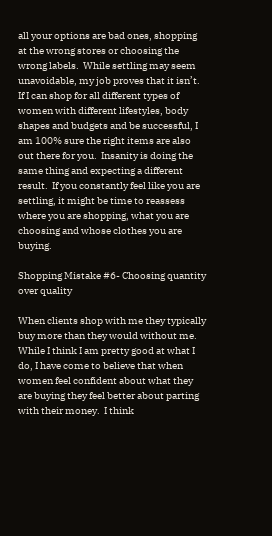all your options are bad ones, shopping at the wrong stores or choosing the wrong labels.  While settling may seem unavoidable, my job proves that it isn’t.  If I can shop for all different types of women with different lifestyles, body shapes and budgets and be successful, I am 100% sure the right items are also out there for you.  Insanity is doing the same thing and expecting a different result.  If you constantly feel like you are settling, it might be time to reassess where you are shopping, what you are choosing and whose clothes you are buying.

Shopping Mistake #6- Choosing quantity over quality

When clients shop with me they typically buy more than they would without me.  While I think I am pretty good at what I do, I have come to believe that when women feel confident about what they are buying they feel better about parting with their money.  I think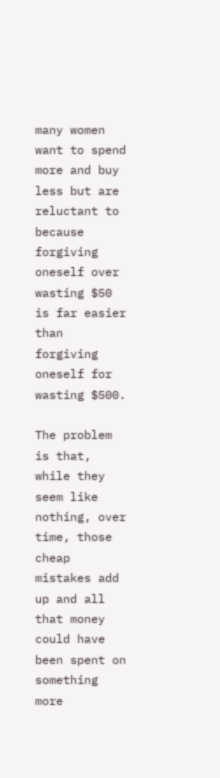many women want to spend more and buy less but are reluctant to because forgiving oneself over wasting $50  is far easier than forgiving oneself for wasting $500.

The problem is that, while they seem like nothing, over time, those cheap mistakes add up and all that money could have been spent on something more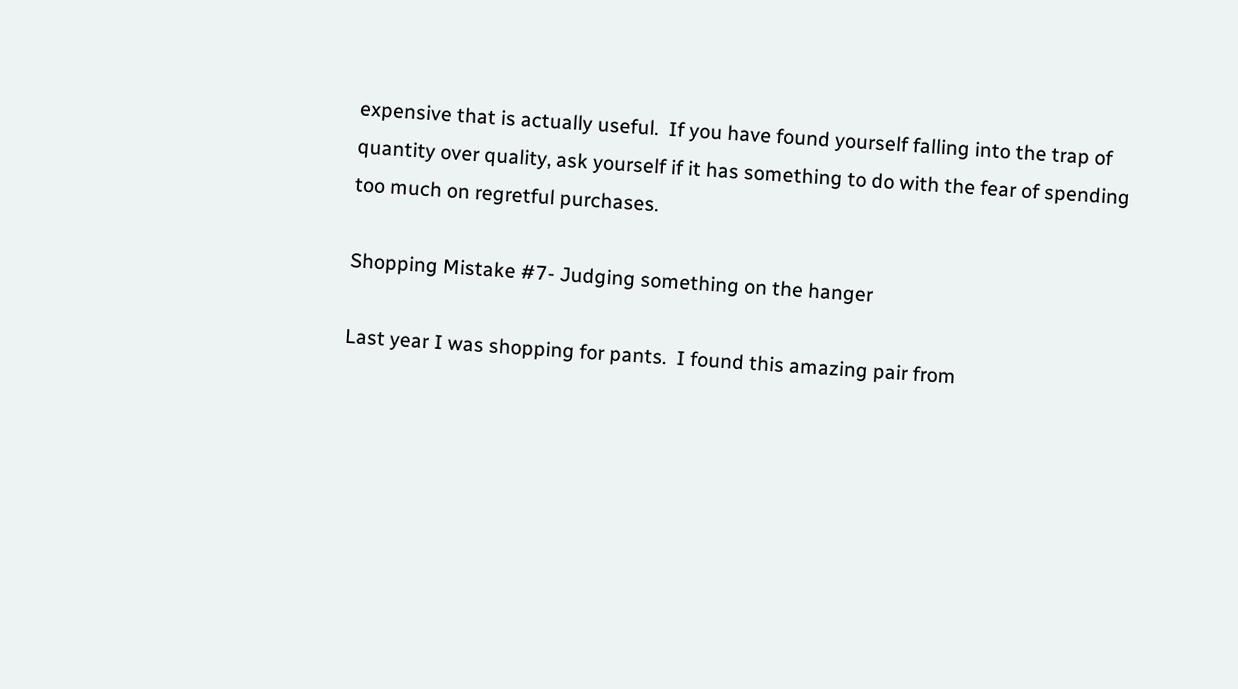expensive that is actually useful.  If you have found yourself falling into the trap of quantity over quality, ask yourself if it has something to do with the fear of spending too much on regretful purchases.

Shopping Mistake #7- Judging something on the hanger

Last year I was shopping for pants.  I found this amazing pair from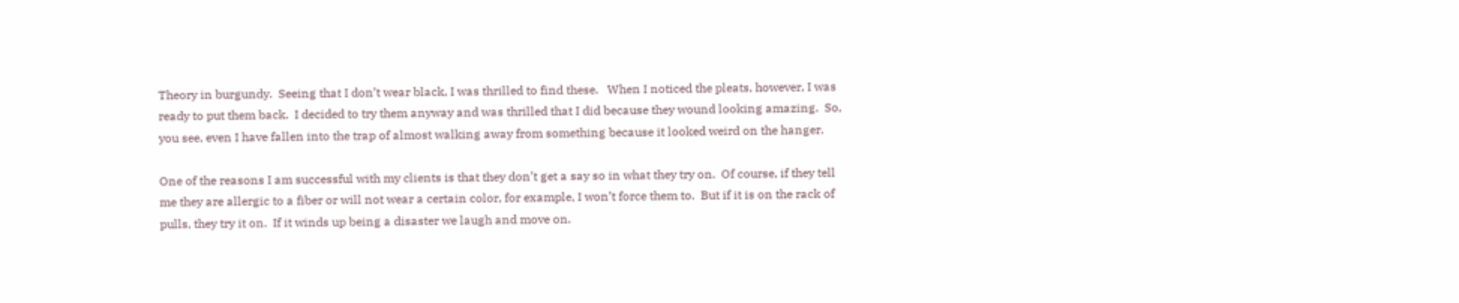Theory in burgundy.  Seeing that I don’t wear black, I was thrilled to find these.   When I noticed the pleats, however, I was ready to put them back.  I decided to try them anyway and was thrilled that I did because they wound looking amazing.  So, you see, even I have fallen into the trap of almost walking away from something because it looked weird on the hanger.

One of the reasons I am successful with my clients is that they don’t get a say so in what they try on.  Of course, if they tell me they are allergic to a fiber or will not wear a certain color, for example, I won’t force them to.  But if it is on the rack of pulls, they try it on.  If it winds up being a disaster we laugh and move on.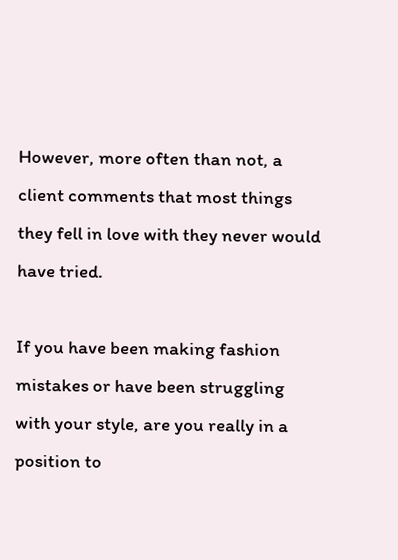However, more often than not, a client comments that most things they fell in love with they never would have tried.

If you have been making fashion mistakes or have been struggling with your style, are you really in a position to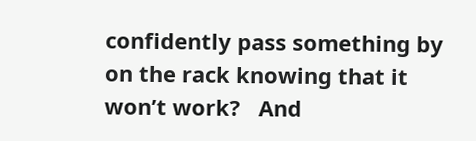confidently pass something by on the rack knowing that it won’t work?   And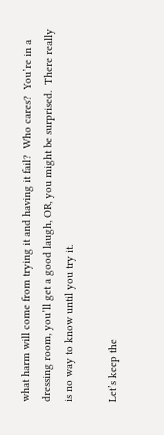what harm will come from trying it and having it fail?  Who cares?  You’re in a dressing room, you’ll get a good laugh, OR, you might be surprised.  There really is no way to know until you try it.

Let’s keep the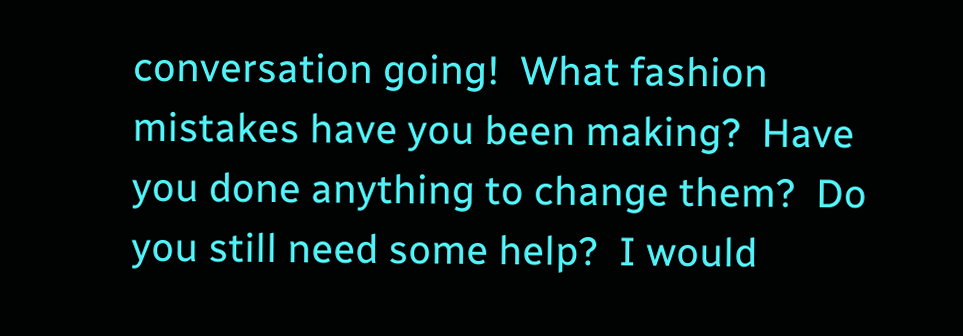conversation going!  What fashion mistakes have you been making?  Have you done anything to change them?  Do you still need some help?  I would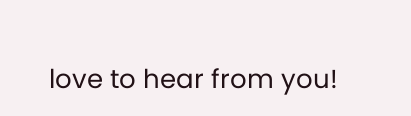love to hear from you!